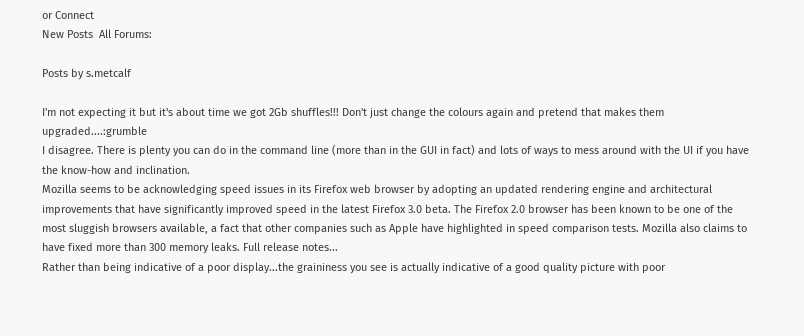or Connect
New Posts  All Forums:

Posts by s.metcalf

I'm not expecting it but it's about time we got 2Gb shuffles!!! Don't just change the colours again and pretend that makes them upgraded....:grumble
I disagree. There is plenty you can do in the command line (more than in the GUI in fact) and lots of ways to mess around with the UI if you have the know-how and inclination.
Mozilla seems to be acknowledging speed issues in its Firefox web browser by adopting an updated rendering engine and architectural improvements that have significantly improved speed in the latest Firefox 3.0 beta. The Firefox 2.0 browser has been known to be one of the most sluggish browsers available, a fact that other companies such as Apple have highlighted in speed comparison tests. Mozilla also claims to have fixed more than 300 memory leaks. Full release notes...
Rather than being indicative of a poor display...the graininess you see is actually indicative of a good quality picture with poor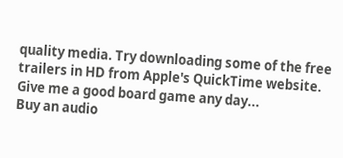quality media. Try downloading some of the free trailers in HD from Apple's QuickTime website.
Give me a good board game any day...
Buy an audio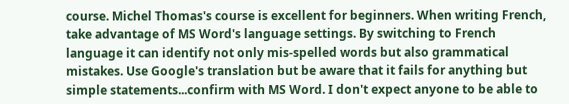course. Michel Thomas's course is excellent for beginners. When writing French, take advantage of MS Word's language settings. By switching to French language it can identify not only mis-spelled words but also grammatical mistakes. Use Google's translation but be aware that it fails for anything but simple statements...confirm with MS Word. I don't expect anyone to be able to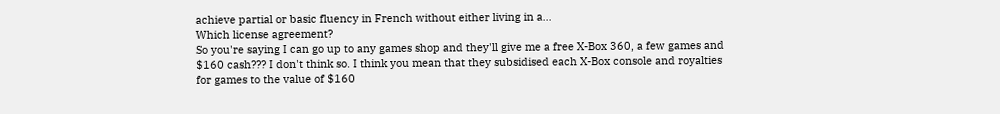achieve partial or basic fluency in French without either living in a...
Which license agreement?
So you're saying I can go up to any games shop and they'll give me a free X-Box 360, a few games and $160 cash??? I don't think so. I think you mean that they subsidised each X-Box console and royalties for games to the value of $160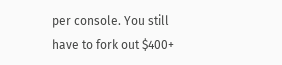per console. You still have to fork out $400+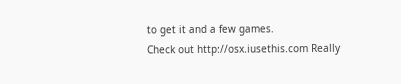to get it and a few games.
Check out http://osx.iusethis.com Really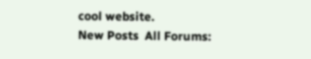cool website.
New Posts  All Forums: